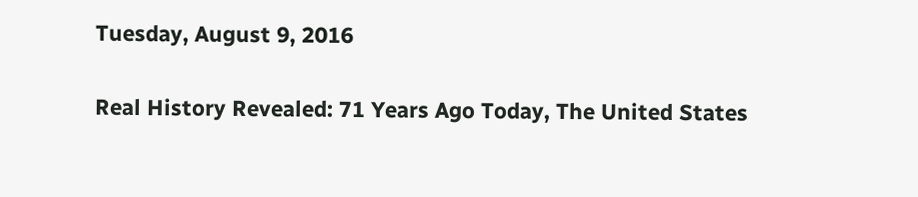Tuesday, August 9, 2016

Real History Revealed: 71 Years Ago Today, The United States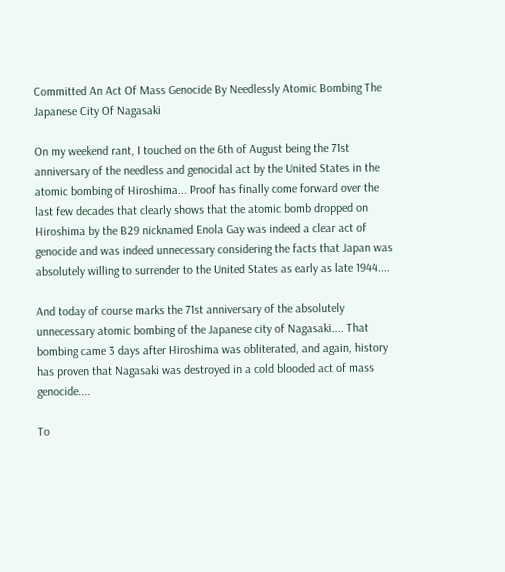Committed An Act Of Mass Genocide By Needlessly Atomic Bombing The Japanese City Of Nagasaki

On my weekend rant, I touched on the 6th of August being the 71st anniversary of the needless and genocidal act by the United States in the atomic bombing of Hiroshima... Proof has finally come forward over the last few decades that clearly shows that the atomic bomb dropped on Hiroshima by the B29 nicknamed Enola Gay was indeed a clear act of genocide and was indeed unnecessary considering the facts that Japan was absolutely willing to surrender to the United States as early as late 1944....

And today of course marks the 71st anniversary of the absolutely unnecessary atomic bombing of the Japanese city of Nagasaki.... That bombing came 3 days after Hiroshima was obliterated, and again, history has proven that Nagasaki was destroyed in a cold blooded act of mass genocide....

To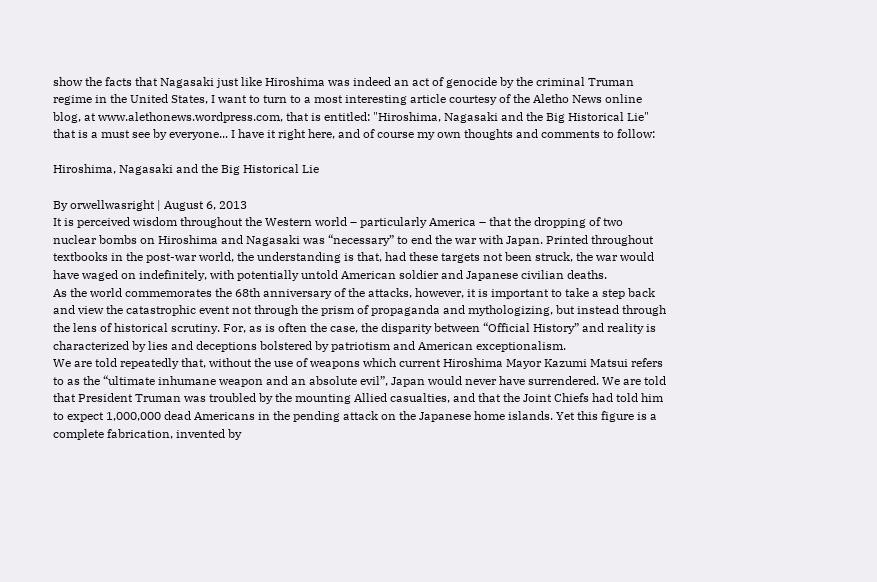show the facts that Nagasaki just like Hiroshima was indeed an act of genocide by the criminal Truman regime in the United States, I want to turn to a most interesting article courtesy of the Aletho News online blog, at www.alethonews.wordpress.com, that is entitled: "Hiroshima, Nagasaki and the Big Historical Lie" that is a must see by everyone... I have it right here, and of course my own thoughts and comments to follow:

Hiroshima, Nagasaki and the Big Historical Lie

By orwellwasright | August 6, 2013
It is perceived wisdom throughout the Western world – particularly America – that the dropping of two nuclear bombs on Hiroshima and Nagasaki was “necessary” to end the war with Japan. Printed throughout textbooks in the post-war world, the understanding is that, had these targets not been struck, the war would have waged on indefinitely, with potentially untold American soldier and Japanese civilian deaths.
As the world commemorates the 68th anniversary of the attacks, however, it is important to take a step back and view the catastrophic event not through the prism of propaganda and mythologizing, but instead through the lens of historical scrutiny. For, as is often the case, the disparity between “Official History” and reality is characterized by lies and deceptions bolstered by patriotism and American exceptionalism.
We are told repeatedly that, without the use of weapons which current Hiroshima Mayor Kazumi Matsui refers to as the “ultimate inhumane weapon and an absolute evil”, Japan would never have surrendered. We are told that President Truman was troubled by the mounting Allied casualties, and that the Joint Chiefs had told him to expect 1,000,000 dead Americans in the pending attack on the Japanese home islands. Yet this figure is a complete fabrication, invented by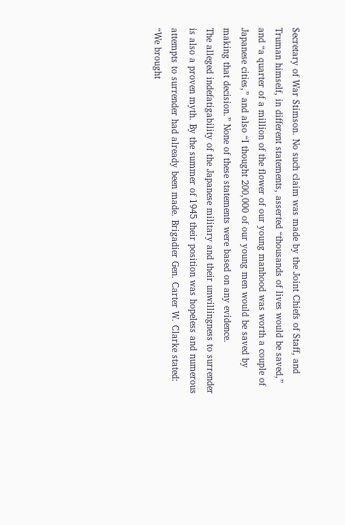Secretary of War Stimson. No such claim was made by the Joint Chiefs of Staff, and Truman himself, in different statements, asserted “thousands of lives would be saved,” and “a quarter of a million of the flower of our young manhood was worth a couple of Japanese cities,” and also “I thought 200,000 of our young men would be saved by making that decision.” None of these statements were based on any evidence.
The alleged indefatigability of the Japanese military and their unwillingness to surrender is also a proven myth. By the summer of 1945 their position was hopeless and numerous attempts to surrender had already been made. Brigadier Gen. Carter W. Clarke stated: “We brought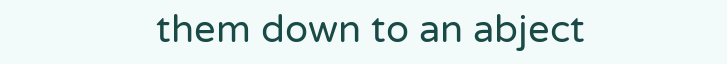them down to an abject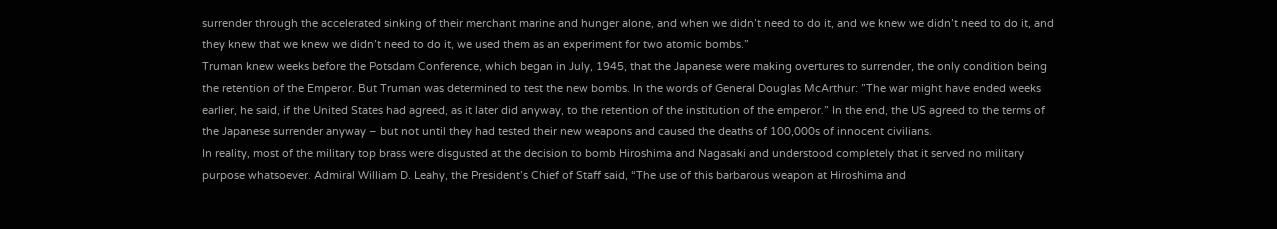surrender through the accelerated sinking of their merchant marine and hunger alone, and when we didn’t need to do it, and we knew we didn’t need to do it, and they knew that we knew we didn’t need to do it, we used them as an experiment for two atomic bombs.”
Truman knew weeks before the Potsdam Conference, which began in July, 1945, that the Japanese were making overtures to surrender, the only condition being the retention of the Emperor. But Truman was determined to test the new bombs. In the words of General Douglas McArthur: ”The war might have ended weeks earlier, he said, if the United States had agreed, as it later did anyway, to the retention of the institution of the emperor.” In the end, the US agreed to the terms of the Japanese surrender anyway – but not until they had tested their new weapons and caused the deaths of 100,000s of innocent civilians.
In reality, most of the military top brass were disgusted at the decision to bomb Hiroshima and Nagasaki and understood completely that it served no military purpose whatsoever. Admiral William D. Leahy, the President’s Chief of Staff said, “The use of this barbarous weapon at Hiroshima and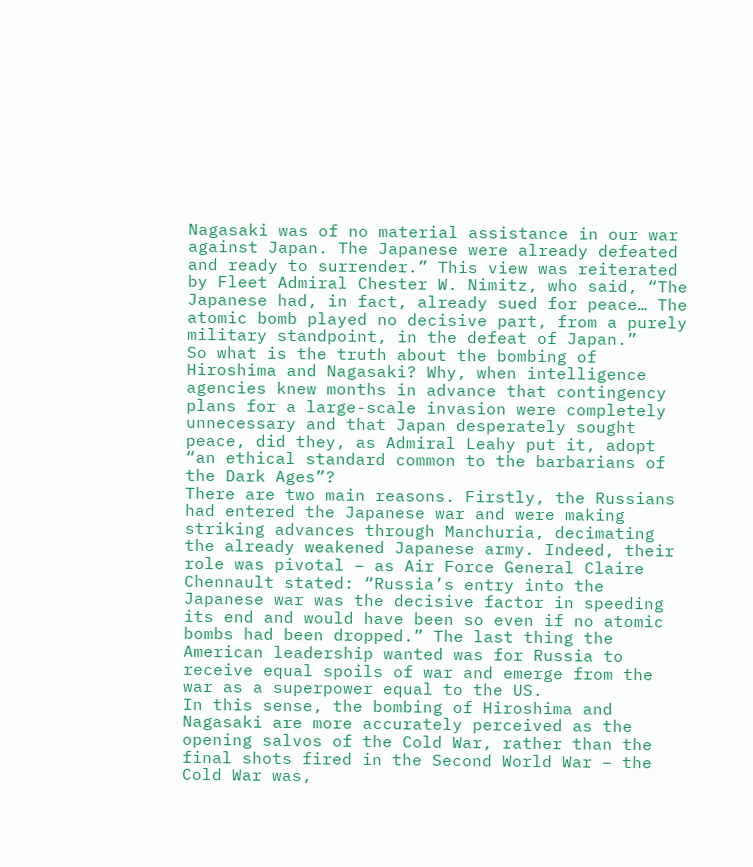Nagasaki was of no material assistance in our war against Japan. The Japanese were already defeated and ready to surrender.” This view was reiterated by Fleet Admiral Chester W. Nimitz, who said, “The Japanese had, in fact, already sued for peace… The atomic bomb played no decisive part, from a purely military standpoint, in the defeat of Japan.”
So what is the truth about the bombing of Hiroshima and Nagasaki? Why, when intelligence agencies knew months in advance that contingency plans for a large-scale invasion were completely unnecessary and that Japan desperately sought peace, did they, as Admiral Leahy put it, adopt “an ethical standard common to the barbarians of the Dark Ages”?
There are two main reasons. Firstly, the Russians had entered the Japanese war and were making striking advances through Manchuria, decimating the already weakened Japanese army. Indeed, their role was pivotal – as Air Force General Claire Chennault stated: “Russia’s entry into the Japanese war was the decisive factor in speeding its end and would have been so even if no atomic bombs had been dropped.” The last thing the American leadership wanted was for Russia to receive equal spoils of war and emerge from the war as a superpower equal to the US.
In this sense, the bombing of Hiroshima and Nagasaki are more accurately perceived as the opening salvos of the Cold War, rather than the final shots fired in the Second World War – the Cold War was,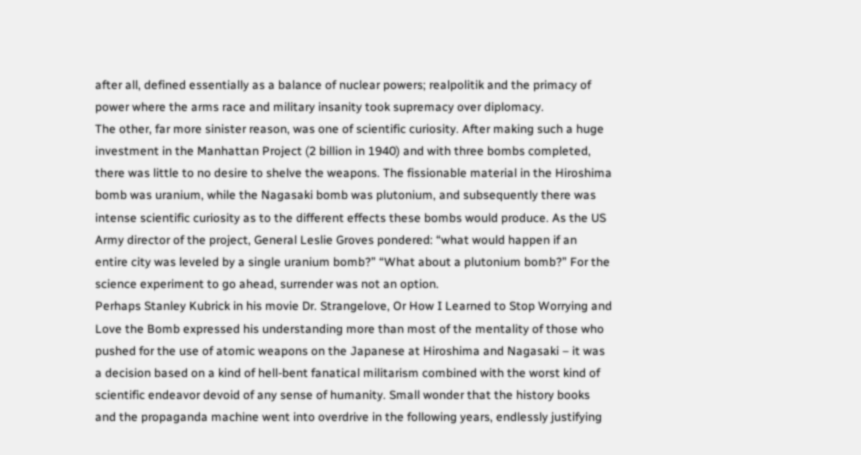after all, defined essentially as a balance of nuclear powers; realpolitik and the primacy of power where the arms race and military insanity took supremacy over diplomacy.
The other, far more sinister reason, was one of scientific curiosity. After making such a huge investment in the Manhattan Project (2 billion in 1940) and with three bombs completed, there was little to no desire to shelve the weapons. The fissionable material in the Hiroshima bomb was uranium, while the Nagasaki bomb was plutonium, and subsequently there was intense scientific curiosity as to the different effects these bombs would produce. As the US Army director of the project, General Leslie Groves pondered: “what would happen if an entire city was leveled by a single uranium bomb?” “What about a plutonium bomb?” For the science experiment to go ahead, surrender was not an option.
Perhaps Stanley Kubrick in his movie Dr. Strangelove, Or How I Learned to Stop Worrying and Love the Bomb expressed his understanding more than most of the mentality of those who pushed for the use of atomic weapons on the Japanese at Hiroshima and Nagasaki – it was a decision based on a kind of hell-bent fanatical militarism combined with the worst kind of scientific endeavor devoid of any sense of humanity. Small wonder that the history books and the propaganda machine went into overdrive in the following years, endlessly justifying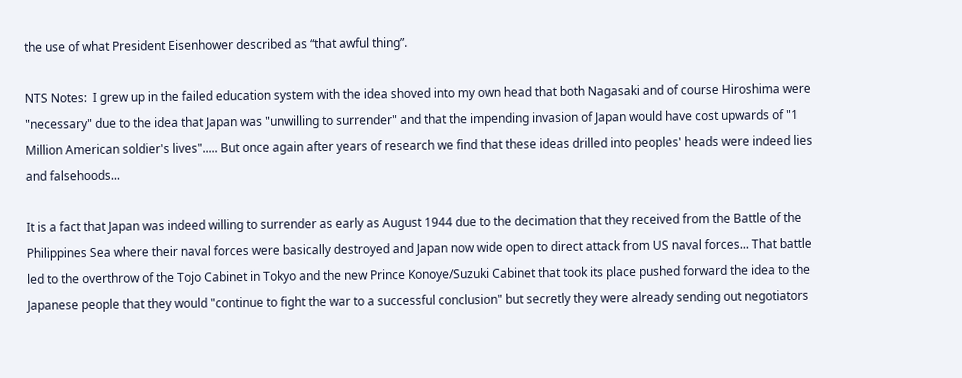the use of what President Eisenhower described as “that awful thing”.

NTS Notes:  I grew up in the failed education system with the idea shoved into my own head that both Nagasaki and of course Hiroshima were "necessary" due to the idea that Japan was "unwilling to surrender" and that the impending invasion of Japan would have cost upwards of "1 Million American soldier's lives"..... But once again after years of research we find that these ideas drilled into peoples' heads were indeed lies and falsehoods...

It is a fact that Japan was indeed willing to surrender as early as August 1944 due to the decimation that they received from the Battle of the Philippines Sea where their naval forces were basically destroyed and Japan now wide open to direct attack from US naval forces... That battle led to the overthrow of the Tojo Cabinet in Tokyo and the new Prince Konoye/Suzuki Cabinet that took its place pushed forward the idea to the Japanese people that they would "continue to fight the war to a successful conclusion" but secretly they were already sending out negotiators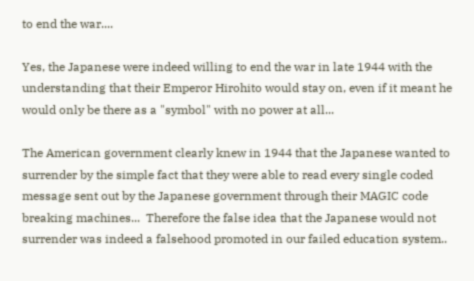to end the war....

Yes, the Japanese were indeed willing to end the war in late 1944 with the understanding that their Emperor Hirohito would stay on, even if it meant he would only be there as a "symbol" with no power at all...

The American government clearly knew in 1944 that the Japanese wanted to surrender by the simple fact that they were able to read every single coded message sent out by the Japanese government through their MAGIC code breaking machines...  Therefore the false idea that the Japanese would not surrender was indeed a falsehood promoted in our failed education system..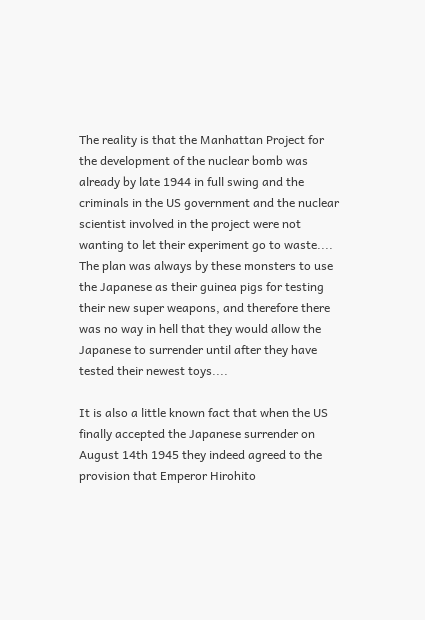The reality is that the Manhattan Project for the development of the nuclear bomb was already by late 1944 in full swing and the criminals in the US government and the nuclear scientist involved in the project were not wanting to let their experiment go to waste.... The plan was always by these monsters to use the Japanese as their guinea pigs for testing their new super weapons, and therefore there was no way in hell that they would allow the Japanese to surrender until after they have tested their newest toys....

It is also a little known fact that when the US finally accepted the Japanese surrender on August 14th 1945 they indeed agreed to the provision that Emperor Hirohito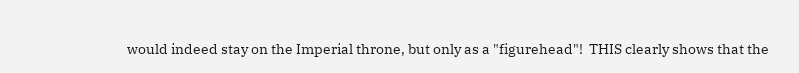would indeed stay on the Imperial throne, but only as a "figurehead"!  THIS clearly shows that the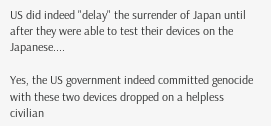US did indeed "delay" the surrender of Japan until after they were able to test their devices on the Japanese....

Yes, the US government indeed committed genocide with these two devices dropped on a helpless civilian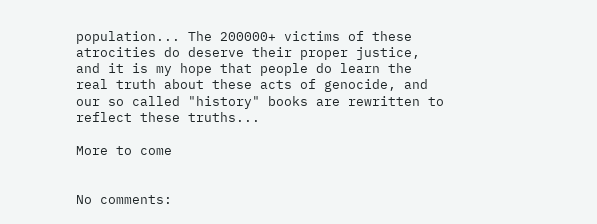population... The 200000+ victims of these atrocities do deserve their proper justice, and it is my hope that people do learn the real truth about these acts of genocide, and our so called "history" books are rewritten to reflect these truths...

More to come


No comments: